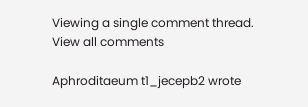Viewing a single comment thread. View all comments

Aphroditaeum t1_jecepb2 wrote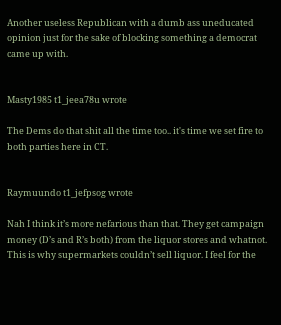Another useless Republican with a dumb ass uneducated opinion just for the sake of blocking something a democrat came up with.


Masty1985 t1_jeea78u wrote

The Dems do that shit all the time too.. it's time we set fire to both parties here in CT.


Raymuundo t1_jefpsog wrote

Nah I think it’s more nefarious than that. They get campaign money (D’s and R’s both) from the liquor stores and whatnot. This is why supermarkets couldn’t sell liquor. I feel for the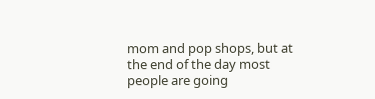mom and pop shops, but at the end of the day most people are going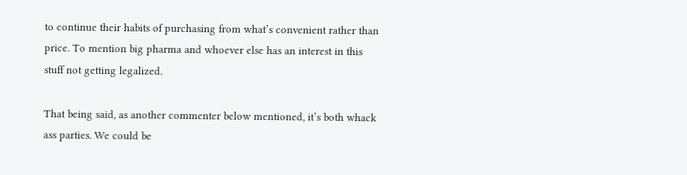to continue their habits of purchasing from what’s convenient rather than price. To mention big pharma and whoever else has an interest in this stuff not getting legalized.

That being said, as another commenter below mentioned, it’s both whack ass parties. We could be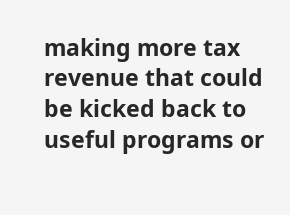making more tax revenue that could be kicked back to useful programs or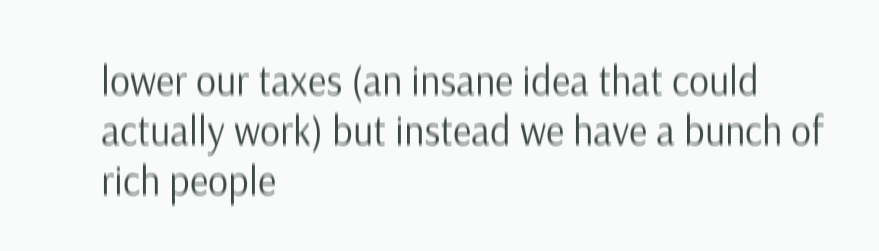lower our taxes (an insane idea that could actually work) but instead we have a bunch of rich people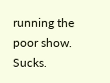running the poor show. Sucks.